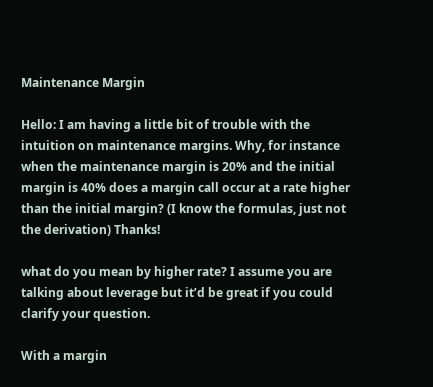Maintenance Margin

Hello: I am having a little bit of trouble with the intuition on maintenance margins. Why, for instance when the maintenance margin is 20% and the initial margin is 40% does a margin call occur at a rate higher than the initial margin? (I know the formulas, just not the derivation) Thanks!

what do you mean by higher rate? I assume you are talking about leverage but it’d be great if you could clarify your question.

With a margin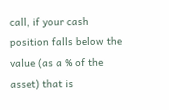call, if your cash position falls below the value (as a % of the asset) that is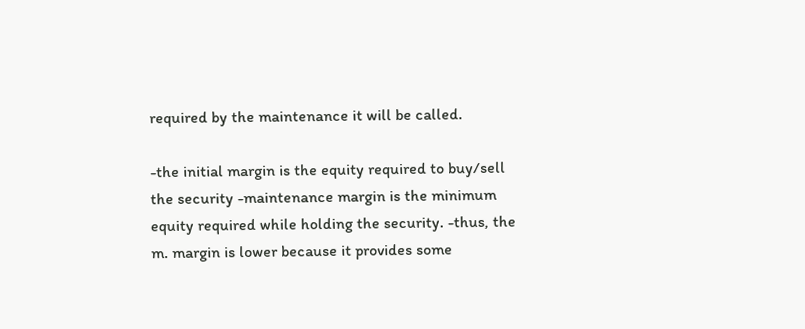required by the maintenance it will be called.

-the initial margin is the equity required to buy/sell the security -maintenance margin is the minimum equity required while holding the security. -thus, the m. margin is lower because it provides some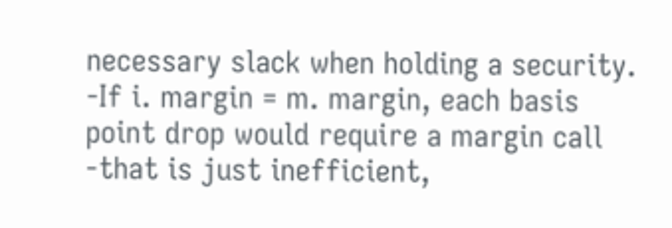necessary slack when holding a security. -If i. margin = m. margin, each basis point drop would require a margin call -that is just inefficient,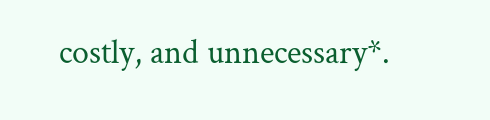costly, and unnecessary*.